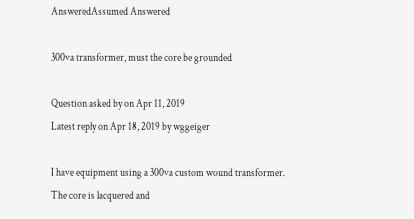AnsweredAssumed Answered

300va transformer, must the core be grounded

Question asked by on Apr 11, 2019
Latest reply on Apr 18, 2019 by wggeiger

I have equipment using a 300va custom wound transformer.   The core is lacquered and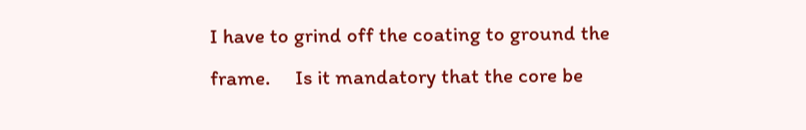I have to grind off the coating to ground the frame.     Is it mandatory that the core be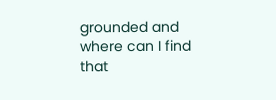grounded and where can I find that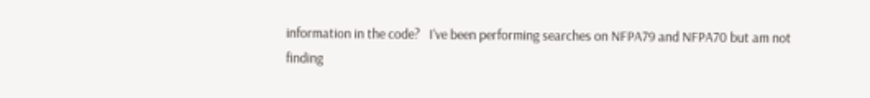information in the code?   I've been performing searches on NFPA79 and NFPA70 but am not finding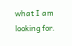what I am looking for.